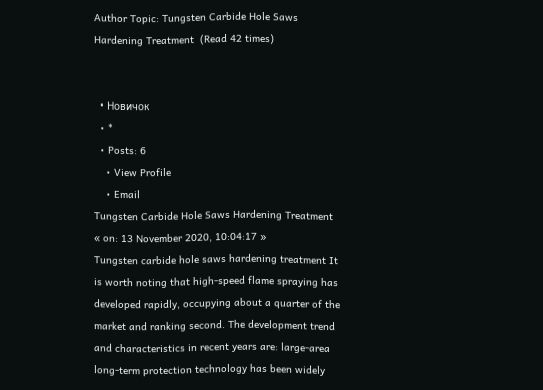Author Topic: Tungsten Carbide Hole Saws Hardening Treatment  (Read 42 times)


  • Новичок
  • *
  • Posts: 6
    • View Profile
    • Email
Tungsten Carbide Hole Saws Hardening Treatment
« on: 13 November 2020, 10:04:17 »
Tungsten carbide hole saws hardening treatment It is worth noting that high-speed flame spraying has developed rapidly, occupying about a quarter of the market and ranking second. The development trend and characteristics in recent years are: large-area long-term protection technology has been widely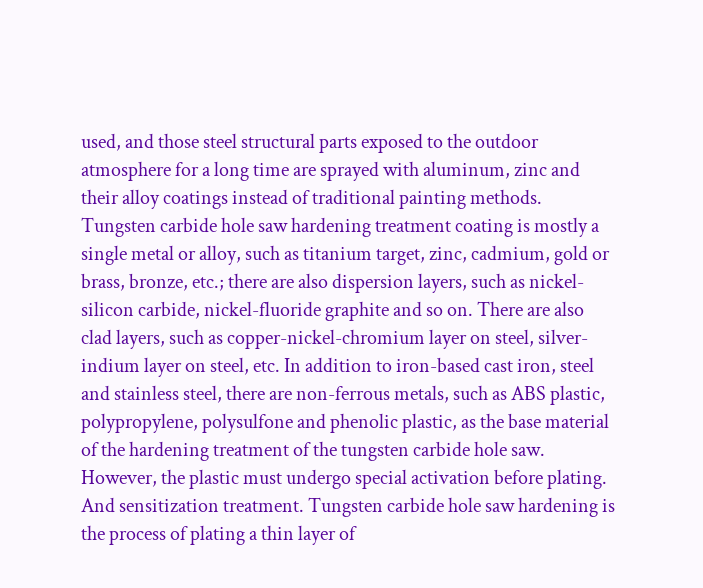used, and those steel structural parts exposed to the outdoor atmosphere for a long time are sprayed with aluminum, zinc and their alloy coatings instead of traditional painting methods.
Tungsten carbide hole saw hardening treatment coating is mostly a single metal or alloy, such as titanium target, zinc, cadmium, gold or brass, bronze, etc.; there are also dispersion layers, such as nickel-silicon carbide, nickel-fluoride graphite and so on. There are also clad layers, such as copper-nickel-chromium layer on steel, silver-indium layer on steel, etc. In addition to iron-based cast iron, steel and stainless steel, there are non-ferrous metals, such as ABS plastic, polypropylene, polysulfone and phenolic plastic, as the base material of the hardening treatment of the tungsten carbide hole saw. However, the plastic must undergo special activation before plating. And sensitization treatment. Tungsten carbide hole saw hardening is the process of plating a thin layer of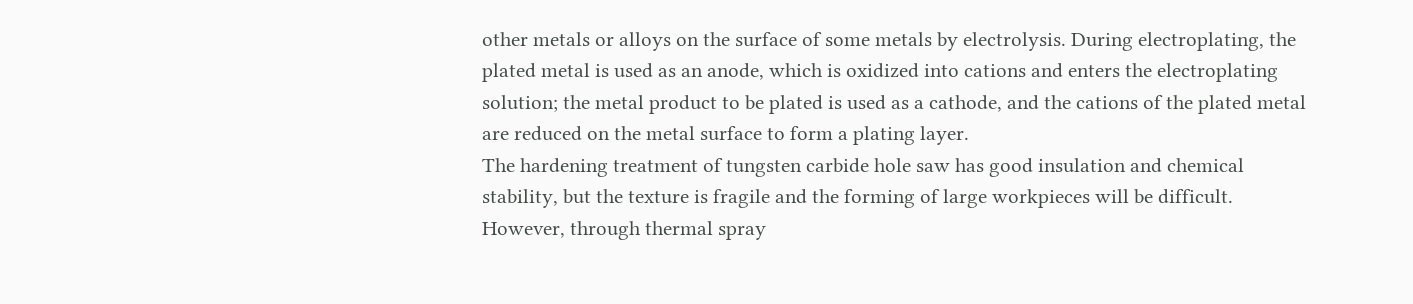other metals or alloys on the surface of some metals by electrolysis. During electroplating, the plated metal is used as an anode, which is oxidized into cations and enters the electroplating solution; the metal product to be plated is used as a cathode, and the cations of the plated metal are reduced on the metal surface to form a plating layer.
The hardening treatment of tungsten carbide hole saw has good insulation and chemical stability, but the texture is fragile and the forming of large workpieces will be difficult. However, through thermal spray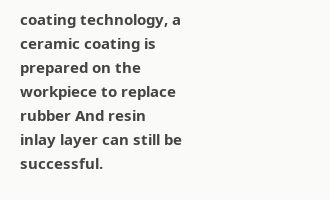coating technology, a ceramic coating is prepared on the workpiece to replace rubber And resin inlay layer can still be successful.